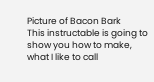Picture of Bacon Bark
This instructable is going to show you how to make, what I like to call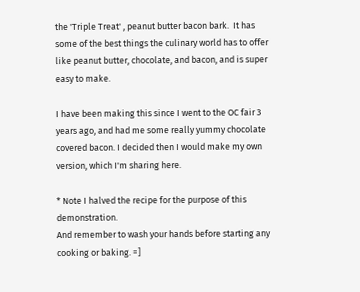the 'Triple Treat' , peanut butter bacon bark.  It has some of the best things the culinary world has to offer like peanut butter, chocolate, and bacon, and is super easy to make.

I have been making this since I went to the OC fair 3 years ago, and had me some really yummy chocolate covered bacon. I decided then I would make my own version, which I'm sharing here.

* Note I halved the recipe for the purpose of this demonstration.
And remember to wash your hands before starting any cooking or baking. =]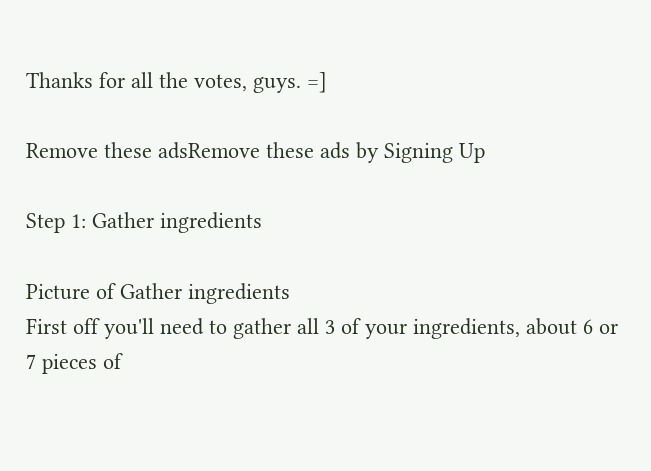Thanks for all the votes, guys. =]

Remove these adsRemove these ads by Signing Up

Step 1: Gather ingredients

Picture of Gather ingredients
First off you'll need to gather all 3 of your ingredients, about 6 or 7 pieces of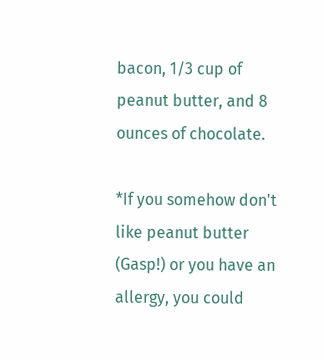bacon, 1/3 cup of peanut butter, and 8 ounces of chocolate.

*If you somehow don't like peanut butter (Gasp!) or you have an allergy, you could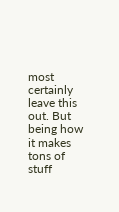most certainly leave this out. But being how it makes tons of stuff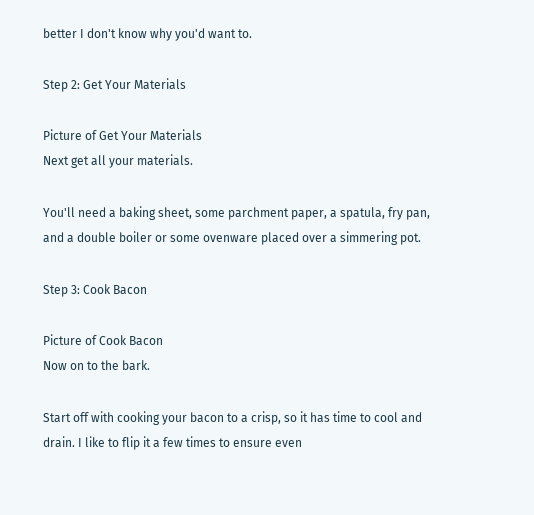better I don't know why you'd want to.

Step 2: Get Your Materials

Picture of Get Your Materials
Next get all your materials.

You'll need a baking sheet, some parchment paper, a spatula, fry pan, and a double boiler or some ovenware placed over a simmering pot.

Step 3: Cook Bacon

Picture of Cook Bacon
Now on to the bark.

Start off with cooking your bacon to a crisp, so it has time to cool and drain. I like to flip it a few times to ensure even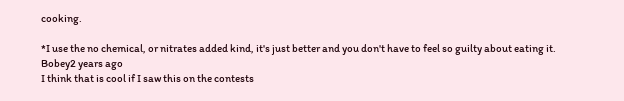cooking.

*I use the no chemical, or nitrates added kind, it's just better and you don't have to feel so guilty about eating it.
Bobey2 years ago
I think that is cool if I saw this on the contests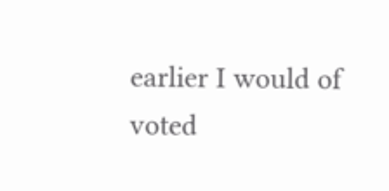earlier I would of voted